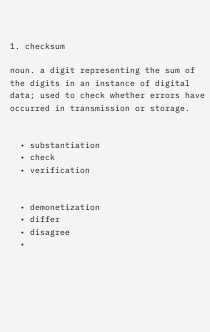1. checksum

noun. a digit representing the sum of the digits in an instance of digital data; used to check whether errors have occurred in transmission or storage.


  • substantiation
  • check
  • verification


  • demonetization
  • differ
  • disagree
  •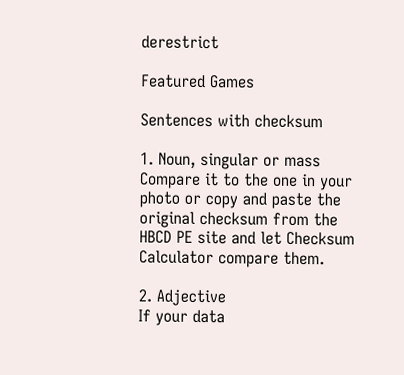derestrict

Featured Games

Sentences with checksum

1. Noun, singular or mass
Compare it to the one in your photo or copy and paste the original checksum from the HBCD PE site and let Checksum Calculator compare them.

2. Adjective
If your data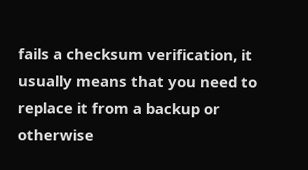fails a checksum verification, it usually means that you need to replace it from a backup or otherwise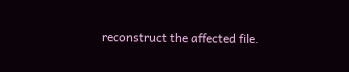reconstruct the affected file.